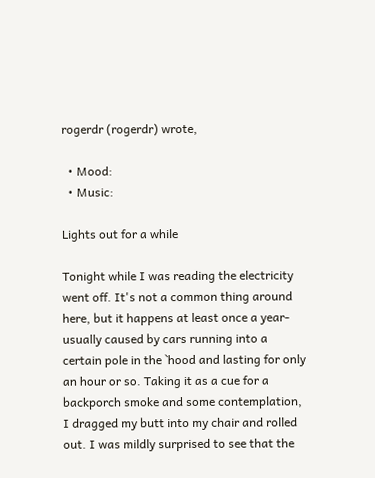rogerdr (rogerdr) wrote,

  • Mood:
  • Music:

Lights out for a while

Tonight while I was reading the electricity went off. It's not a common thing around here, but it happens at least once a year-usually caused by cars running into a certain pole in the `hood and lasting for only an hour or so. Taking it as a cue for a backporch smoke and some contemplation, I dragged my butt into my chair and rolled out. I was mildly surprised to see that the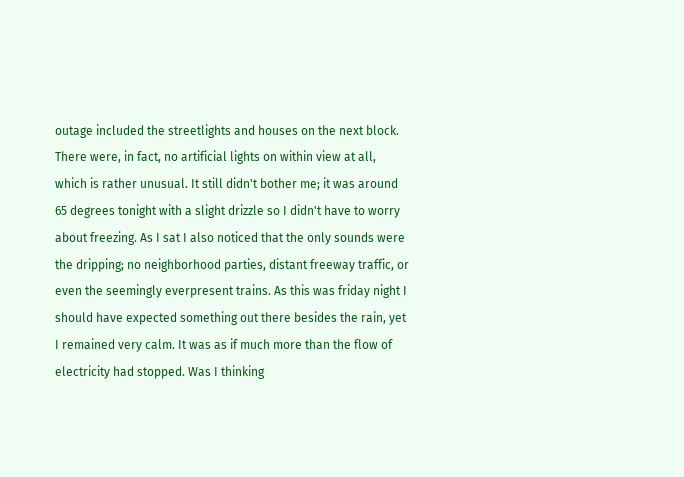outage included the streetlights and houses on the next block. There were, in fact, no artificial lights on within view at all, which is rather unusual. It still didn't bother me; it was around 65 degrees tonight with a slight drizzle so I didn't have to worry about freezing. As I sat I also noticed that the only sounds were the dripping; no neighborhood parties, distant freeway traffic, or even the seemingly everpresent trains. As this was friday night I should have expected something out there besides the rain, yet I remained very calm. It was as if much more than the flow of electricity had stopped. Was I thinking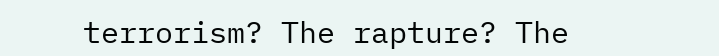terrorism? The rapture? The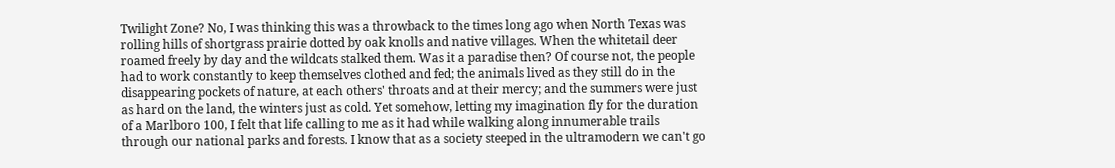Twilight Zone? No, I was thinking this was a throwback to the times long ago when North Texas was rolling hills of shortgrass prairie dotted by oak knolls and native villages. When the whitetail deer roamed freely by day and the wildcats stalked them. Was it a paradise then? Of course not, the people had to work constantly to keep themselves clothed and fed; the animals lived as they still do in the disappearing pockets of nature, at each others' throats and at their mercy; and the summers were just as hard on the land, the winters just as cold. Yet somehow, letting my imagination fly for the duration of a Marlboro 100, I felt that life calling to me as it had while walking along innumerable trails through our national parks and forests. I know that as a society steeped in the ultramodern we can't go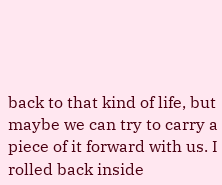back to that kind of life, but maybe we can try to carry a piece of it forward with us. I rolled back inside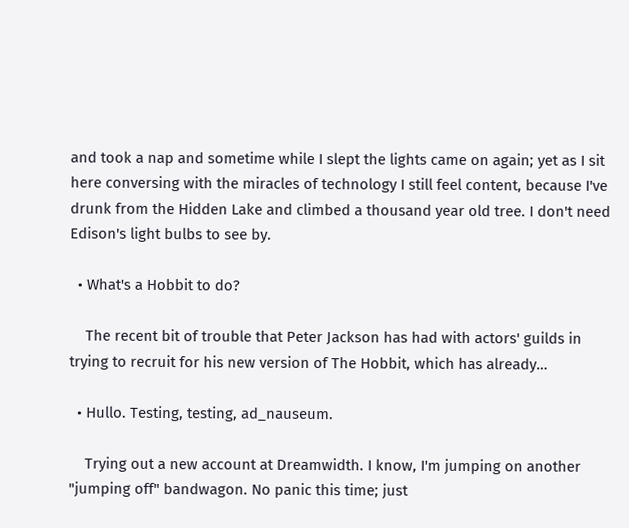and took a nap and sometime while I slept the lights came on again; yet as I sit here conversing with the miracles of technology I still feel content, because I've drunk from the Hidden Lake and climbed a thousand year old tree. I don't need Edison's light bulbs to see by.

  • What's a Hobbit to do?

    The recent bit of trouble that Peter Jackson has had with actors' guilds in trying to recruit for his new version of The Hobbit, which has already…

  • Hullo. Testing, testing, ad_nauseum.

    Trying out a new account at Dreamwidth. I know, I'm jumping on another "jumping off" bandwagon. No panic this time; just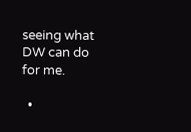seeing what DW can do for me.

  •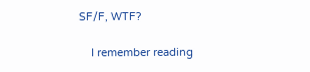SF/F, WTF?

    I remember reading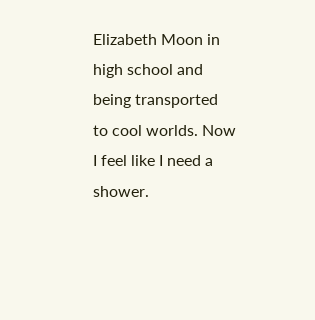Elizabeth Moon in high school and being transported to cool worlds. Now I feel like I need a shower.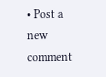• Post a new comment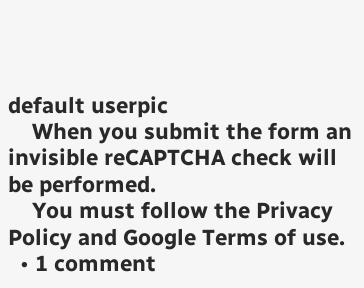default userpic
    When you submit the form an invisible reCAPTCHA check will be performed.
    You must follow the Privacy Policy and Google Terms of use.
  • 1 comment